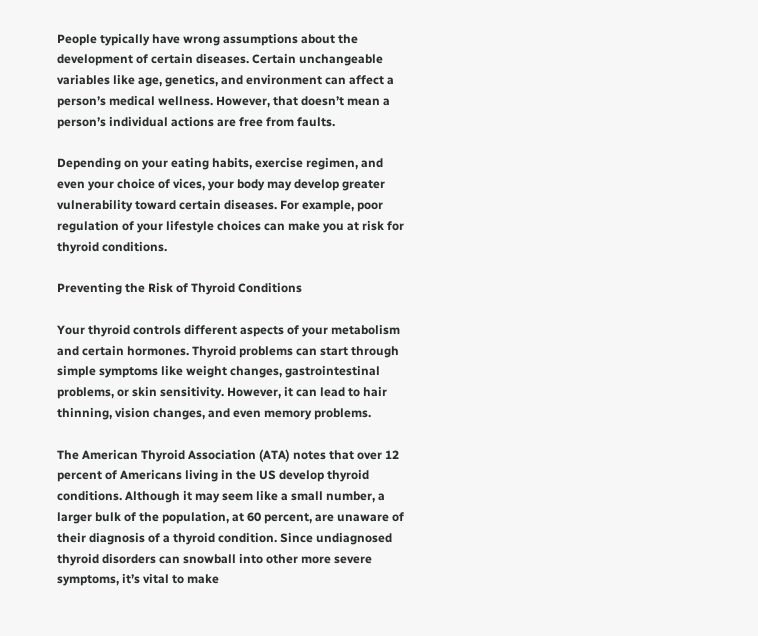People typically have wrong assumptions about the development of certain diseases. Certain unchangeable variables like age, genetics, and environment can affect a person’s medical wellness. However, that doesn’t mean a person’s individual actions are free from faults.

Depending on your eating habits, exercise regimen, and even your choice of vices, your body may develop greater vulnerability toward certain diseases. For example, poor regulation of your lifestyle choices can make you at risk for thyroid conditions.

Preventing the Risk of Thyroid Conditions

Your thyroid controls different aspects of your metabolism and certain hormones. Thyroid problems can start through simple symptoms like weight changes, gastrointestinal problems, or skin sensitivity. However, it can lead to hair thinning, vision changes, and even memory problems.

The American Thyroid Association (ATA) notes that over 12 percent of Americans living in the US develop thyroid conditions. Although it may seem like a small number, a larger bulk of the population, at 60 percent, are unaware of their diagnosis of a thyroid condition. Since undiagnosed thyroid disorders can snowball into other more severe symptoms, it’s vital to make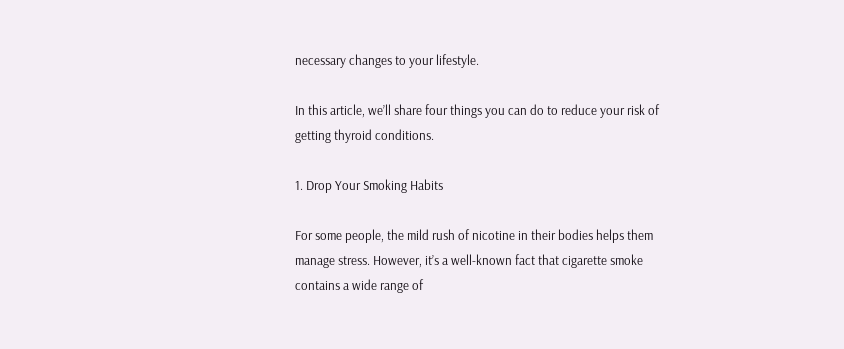necessary changes to your lifestyle.

In this article, we’ll share four things you can do to reduce your risk of getting thyroid conditions.

1. Drop Your Smoking Habits

For some people, the mild rush of nicotine in their bodies helps them manage stress. However, it’s a well-known fact that cigarette smoke contains a wide range of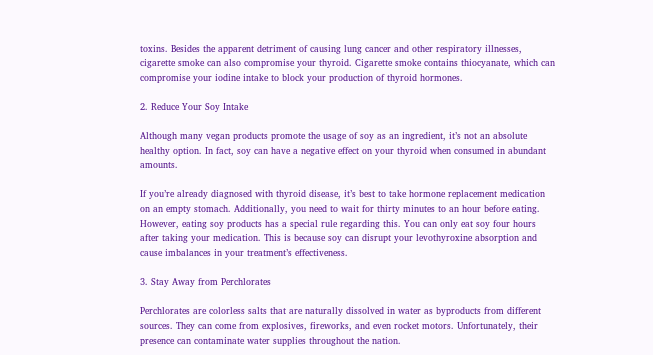toxins. Besides the apparent detriment of causing lung cancer and other respiratory illnesses, cigarette smoke can also compromise your thyroid. Cigarette smoke contains thiocyanate, which can compromise your iodine intake to block your production of thyroid hormones.

2. Reduce Your Soy Intake

Although many vegan products promote the usage of soy as an ingredient, it’s not an absolute healthy option. In fact, soy can have a negative effect on your thyroid when consumed in abundant amounts.

If you’re already diagnosed with thyroid disease, it’s best to take hormone replacement medication on an empty stomach. Additionally, you need to wait for thirty minutes to an hour before eating. However, eating soy products has a special rule regarding this. You can only eat soy four hours after taking your medication. This is because soy can disrupt your levothyroxine absorption and cause imbalances in your treatment’s effectiveness.

3. Stay Away from Perchlorates

Perchlorates are colorless salts that are naturally dissolved in water as byproducts from different sources. They can come from explosives, fireworks, and even rocket motors. Unfortunately, their presence can contaminate water supplies throughout the nation.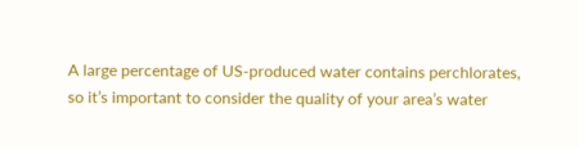A large percentage of US-produced water contains perchlorates, so it’s important to consider the quality of your area’s water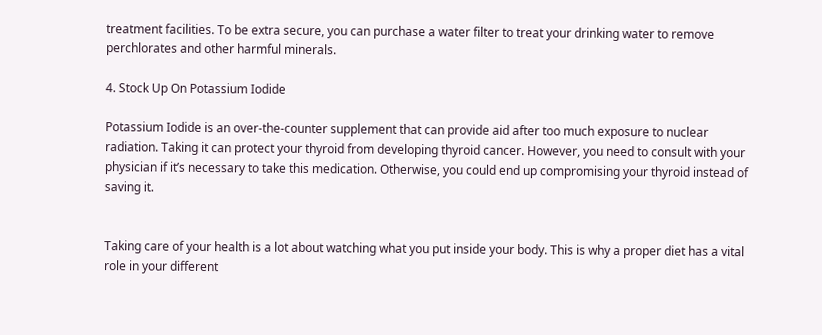treatment facilities. To be extra secure, you can purchase a water filter to treat your drinking water to remove perchlorates and other harmful minerals.

4. Stock Up On Potassium Iodide

Potassium Iodide is an over-the-counter supplement that can provide aid after too much exposure to nuclear radiation. Taking it can protect your thyroid from developing thyroid cancer. However, you need to consult with your physician if it’s necessary to take this medication. Otherwise, you could end up compromising your thyroid instead of saving it.


Taking care of your health is a lot about watching what you put inside your body. This is why a proper diet has a vital role in your different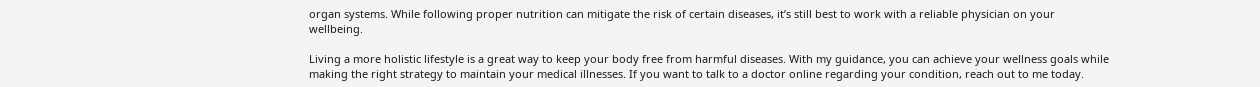organ systems. While following proper nutrition can mitigate the risk of certain diseases, it’s still best to work with a reliable physician on your wellbeing.

Living a more holistic lifestyle is a great way to keep your body free from harmful diseases. With my guidance, you can achieve your wellness goals while making the right strategy to maintain your medical illnesses. If you want to talk to a doctor online regarding your condition, reach out to me today.